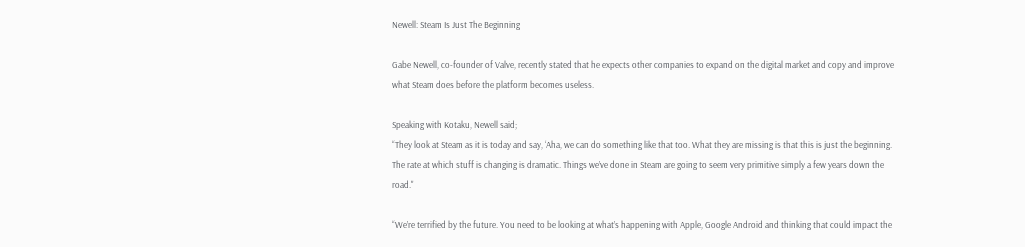Newell: Steam Is Just The Beginning

Gabe Newell, co-founder of Valve, recently stated that he expects other companies to expand on the digital market and copy and improve what Steam does before the platform becomes useless.

Speaking with Kotaku, Newell said;
“They look at Steam as it is today and say, ‘Aha, we can do something like that too. What they are missing is that this is just the beginning. The rate at which stuff is changing is dramatic. Things we’ve done in Steam are going to seem very primitive simply a few years down the road."

“We’re terrified by the future. You need to be looking at what’s happening with Apple, Google Android and thinking that could impact the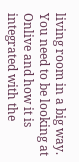living room in a big way. You need to be looking at Onlive and how it is integrated with the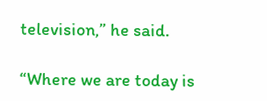television,” he said.

“Where we are today is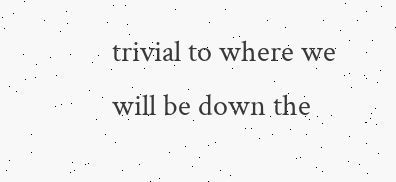trivial to where we will be down the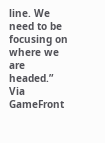line. We need to be focusing on where we are headed.”
Via GameFront